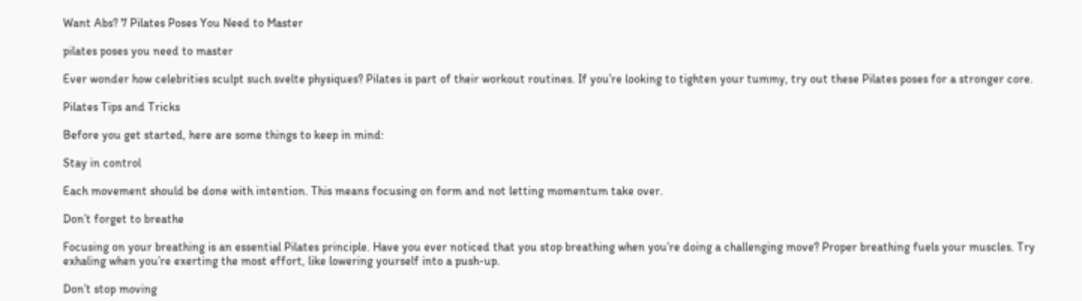Want Abs? 7 Pilates Poses You Need to Master

pilates poses you need to master

Ever wonder how celebrities sculpt such svelte physiques? Pilates is part of their workout routines. If you’re looking to tighten your tummy, try out these Pilates poses for a stronger core.

Pilates Tips and Tricks

Before you get started, here are some things to keep in mind:

Stay in control

Each movement should be done with intention. This means focusing on form and not letting momentum take over.

Don’t forget to breathe

Focusing on your breathing is an essential Pilates principle. Have you ever noticed that you stop breathing when you’re doing a challenging move? Proper breathing fuels your muscles. Try exhaling when you’re exerting the most effort, like lowering yourself into a push-up.

Don’t stop moving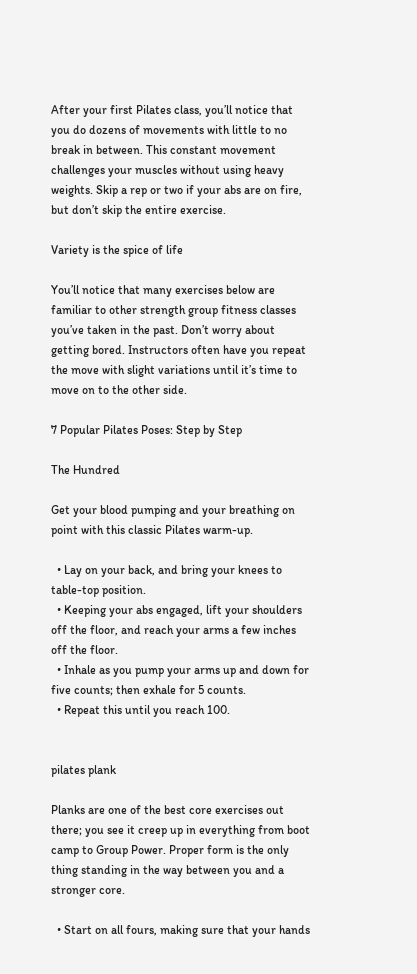After your first Pilates class, you’ll notice that you do dozens of movements with little to no break in between. This constant movement challenges your muscles without using heavy weights. Skip a rep or two if your abs are on fire, but don’t skip the entire exercise.

Variety is the spice of life

You’ll notice that many exercises below are familiar to other strength group fitness classes you’ve taken in the past. Don’t worry about getting bored. Instructors often have you repeat the move with slight variations until it’s time to move on to the other side.

7 Popular Pilates Poses: Step by Step

The Hundred

Get your blood pumping and your breathing on point with this classic Pilates warm-up.

  • Lay on your back, and bring your knees to table-top position.
  • Keeping your abs engaged, lift your shoulders off the floor, and reach your arms a few inches off the floor.
  • Inhale as you pump your arms up and down for five counts; then exhale for 5 counts.
  • Repeat this until you reach 100.


pilates plank

Planks are one of the best core exercises out there; you see it creep up in everything from boot camp to Group Power. Proper form is the only thing standing in the way between you and a stronger core.

  • Start on all fours, making sure that your hands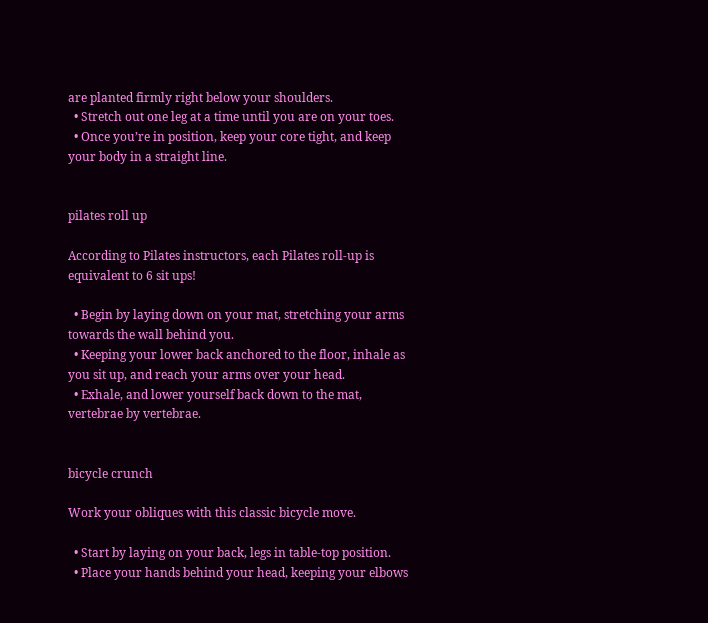are planted firmly right below your shoulders.
  • Stretch out one leg at a time until you are on your toes.
  • Once you’re in position, keep your core tight, and keep your body in a straight line.


pilates roll up

According to Pilates instructors, each Pilates roll-up is equivalent to 6 sit ups!

  • Begin by laying down on your mat, stretching your arms towards the wall behind you.
  • Keeping your lower back anchored to the floor, inhale as you sit up, and reach your arms over your head.
  • Exhale, and lower yourself back down to the mat, vertebrae by vertebrae.


bicycle crunch

Work your obliques with this classic bicycle move.

  • Start by laying on your back, legs in table-top position.
  • Place your hands behind your head, keeping your elbows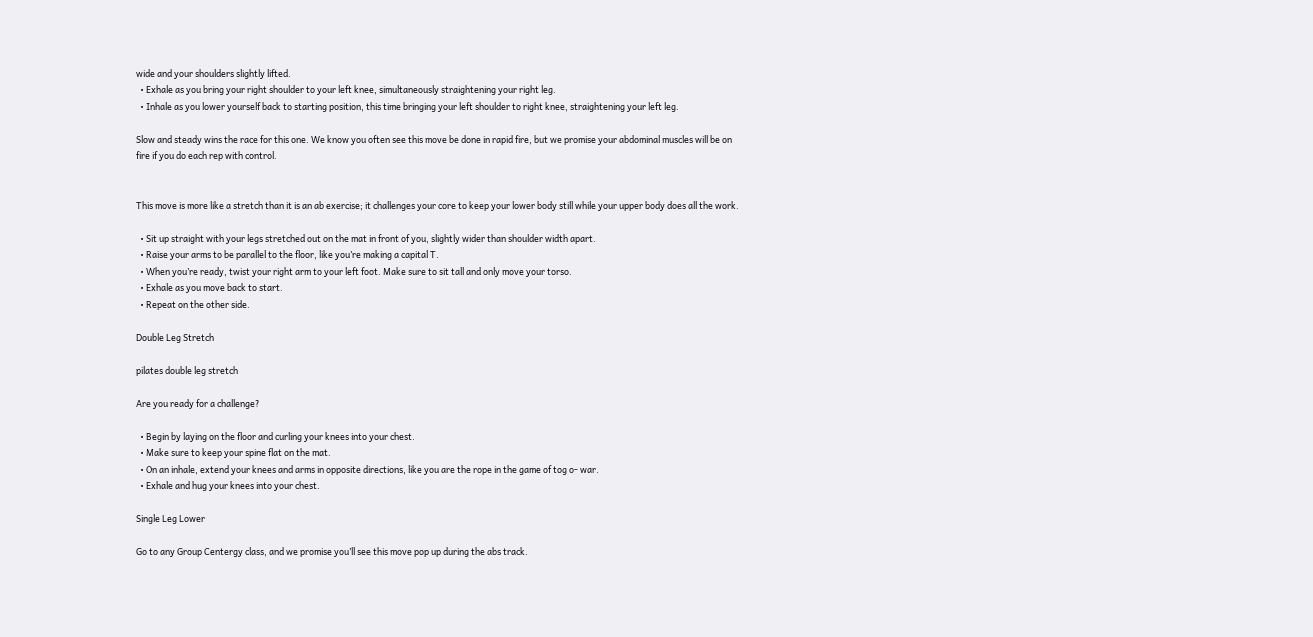wide and your shoulders slightly lifted.
  • Exhale as you bring your right shoulder to your left knee, simultaneously straightening your right leg.
  • Inhale as you lower yourself back to starting position, this time bringing your left shoulder to right knee, straightening your left leg.

Slow and steady wins the race for this one. We know you often see this move be done in rapid fire, but we promise your abdominal muscles will be on fire if you do each rep with control.


This move is more like a stretch than it is an ab exercise; it challenges your core to keep your lower body still while your upper body does all the work.

  • Sit up straight with your legs stretched out on the mat in front of you, slightly wider than shoulder width apart.
  • Raise your arms to be parallel to the floor, like you’re making a capital T.
  • When you’re ready, twist your right arm to your left foot. Make sure to sit tall and only move your torso.
  • Exhale as you move back to start.
  • Repeat on the other side.

Double Leg Stretch

pilates double leg stretch

Are you ready for a challenge?

  • Begin by laying on the floor and curling your knees into your chest.
  • Make sure to keep your spine flat on the mat.
  • On an inhale, extend your knees and arms in opposite directions, like you are the rope in the game of tog o- war.
  • Exhale and hug your knees into your chest.

Single Leg Lower

Go to any Group Centergy class, and we promise you’ll see this move pop up during the abs track.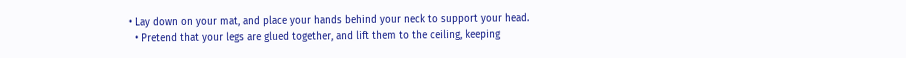• Lay down on your mat, and place your hands behind your neck to support your head.
  • Pretend that your legs are glued together, and lift them to the ceiling, keeping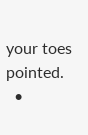your toes pointed.
  •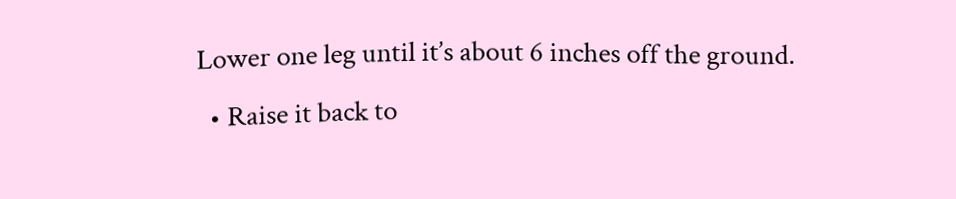Lower one leg until it’s about 6 inches off the ground.
  • Raise it back to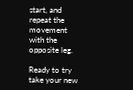start, and repeat the movement with the opposite leg.

Ready to try take your new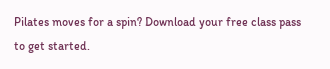Pilates moves for a spin? Download your free class pass to get started.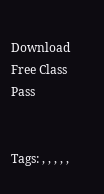Download Free Class Pass


Tags: , , , , ,